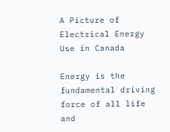A Picture of Electrical Energy Use in Canada

Energy is the fundamental driving force of all life and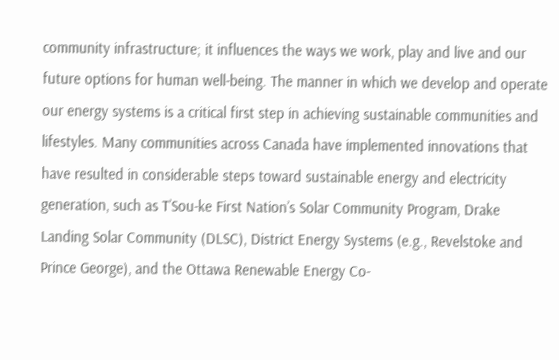community infrastructure; it influences the ways we work, play and live and our future options for human well-being. The manner in which we develop and operate our energy systems is a critical first step in achieving sustainable communities and lifestyles. Many communities across Canada have implemented innovations that have resulted in considerable steps toward sustainable energy and electricity generation, such as T’Sou-ke First Nation’s Solar Community Program, Drake Landing Solar Community (DLSC), District Energy Systems (e.g., Revelstoke and Prince George), and the Ottawa Renewable Energy Co-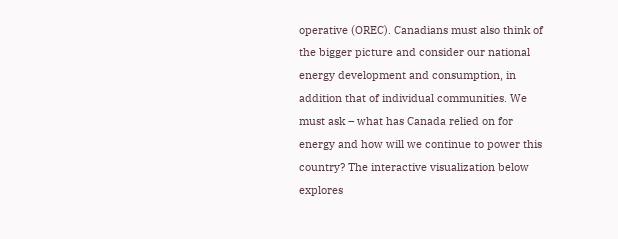operative (OREC). Canadians must also think of the bigger picture and consider our national energy development and consumption, in addition that of individual communities. We must ask – what has Canada relied on for energy and how will we continue to power this country? The interactive visualization below explores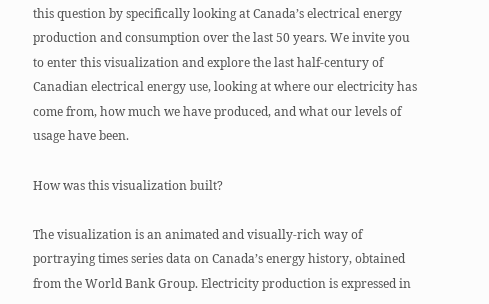this question by specifically looking at Canada’s electrical energy production and consumption over the last 50 years. We invite you to enter this visualization and explore the last half-century of Canadian electrical energy use, looking at where our electricity has come from, how much we have produced, and what our levels of usage have been.

How was this visualization built?

The visualization is an animated and visually-rich way of portraying times series data on Canada’s energy history, obtained from the World Bank Group. Electricity production is expressed in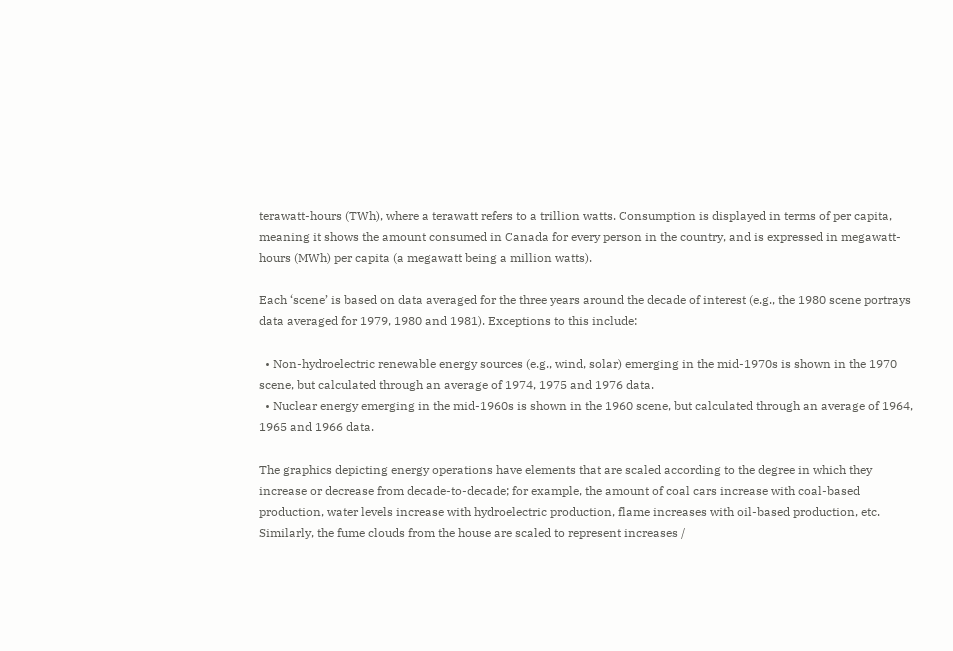terawatt-hours (TWh), where a terawatt refers to a trillion watts. Consumption is displayed in terms of per capita, meaning it shows the amount consumed in Canada for every person in the country, and is expressed in megawatt-hours (MWh) per capita (a megawatt being a million watts).

Each ‘scene’ is based on data averaged for the three years around the decade of interest (e.g., the 1980 scene portrays data averaged for 1979, 1980 and 1981). Exceptions to this include:

  • Non-hydroelectric renewable energy sources (e.g., wind, solar) emerging in the mid-1970s is shown in the 1970 scene, but calculated through an average of 1974, 1975 and 1976 data.
  • Nuclear energy emerging in the mid-1960s is shown in the 1960 scene, but calculated through an average of 1964, 1965 and 1966 data.

The graphics depicting energy operations have elements that are scaled according to the degree in which they increase or decrease from decade-to-decade; for example, the amount of coal cars increase with coal-based production, water levels increase with hydroelectric production, flame increases with oil-based production, etc. Similarly, the fume clouds from the house are scaled to represent increases /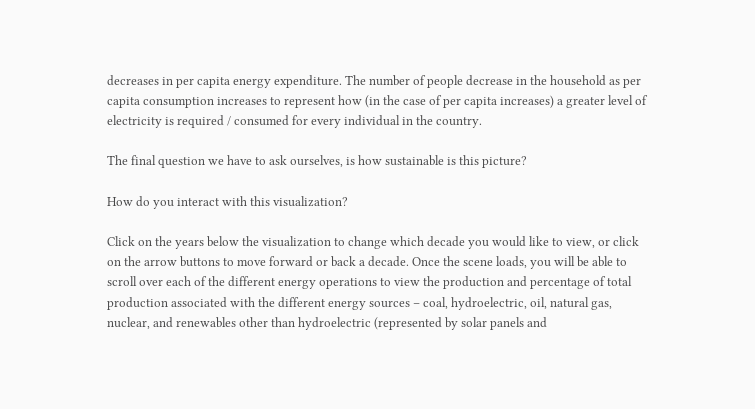decreases in per capita energy expenditure. The number of people decrease in the household as per capita consumption increases to represent how (in the case of per capita increases) a greater level of electricity is required / consumed for every individual in the country.

The final question we have to ask ourselves, is how sustainable is this picture?

How do you interact with this visualization?

Click on the years below the visualization to change which decade you would like to view, or click on the arrow buttons to move forward or back a decade. Once the scene loads, you will be able to scroll over each of the different energy operations to view the production and percentage of total production associated with the different energy sources – coal, hydroelectric, oil, natural gas, nuclear, and renewables other than hydroelectric (represented by solar panels and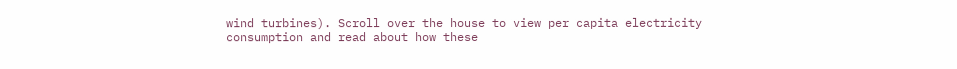wind turbines). Scroll over the house to view per capita electricity consumption and read about how these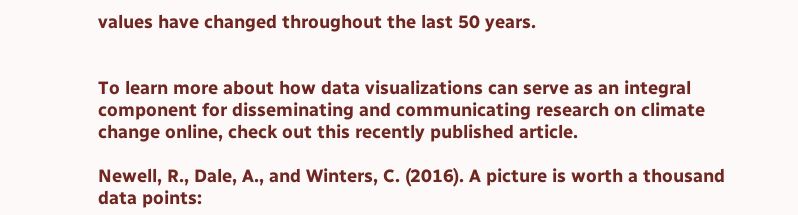values have changed throughout the last 50 years.


To learn more about how data visualizations can serve as an integral component for disseminating and communicating research on climate change online, check out this recently published article.

Newell, R., Dale, A., and Winters, C. (2016). A picture is worth a thousand data points: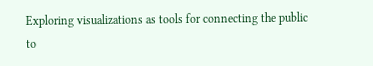Exploring visualizations as tools for connecting the public to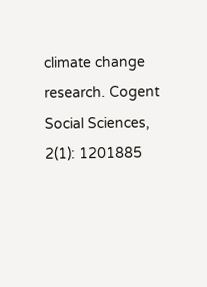climate change research. Cogent Social Sciences, 2(1): 1201885